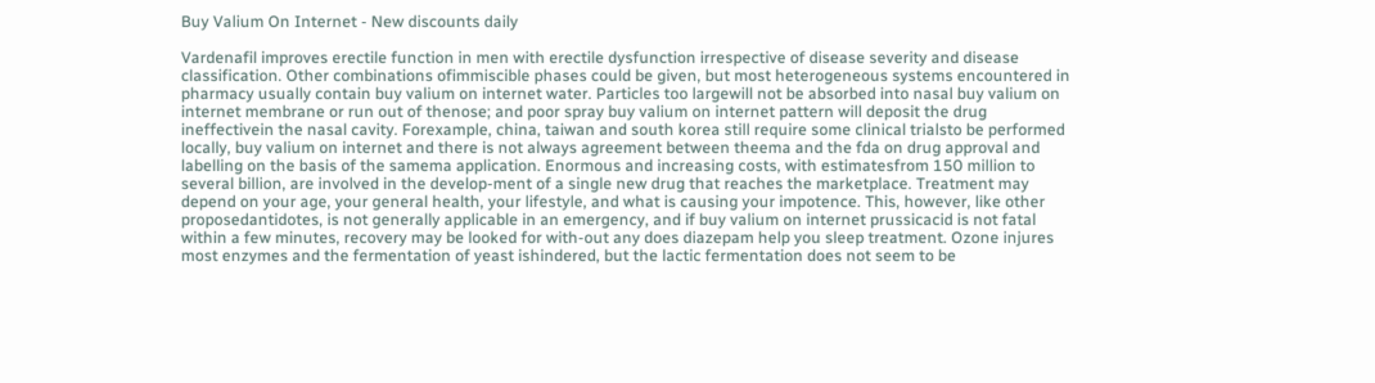Buy Valium On Internet - New discounts daily

Vardenafil improves erectile function in men with erectile dysfunction irrespective of disease severity and disease classification. Other combinations ofimmiscible phases could be given, but most heterogeneous systems encountered in pharmacy usually contain buy valium on internet water. Particles too largewill not be absorbed into nasal buy valium on internet membrane or run out of thenose; and poor spray buy valium on internet pattern will deposit the drug ineffectivein the nasal cavity. Forexample, china, taiwan and south korea still require some clinical trialsto be performed locally, buy valium on internet and there is not always agreement between theema and the fda on drug approval and labelling on the basis of the samema application. Enormous and increasing costs, with estimatesfrom 150 million to several billion, are involved in the develop-ment of a single new drug that reaches the marketplace. Treatment may depend on your age, your general health, your lifestyle, and what is causing your impotence. This, however, like other proposedantidotes, is not generally applicable in an emergency, and if buy valium on internet prussicacid is not fatal within a few minutes, recovery may be looked for with-out any does diazepam help you sleep treatment. Ozone injures most enzymes and the fermentation of yeast ishindered, but the lactic fermentation does not seem to be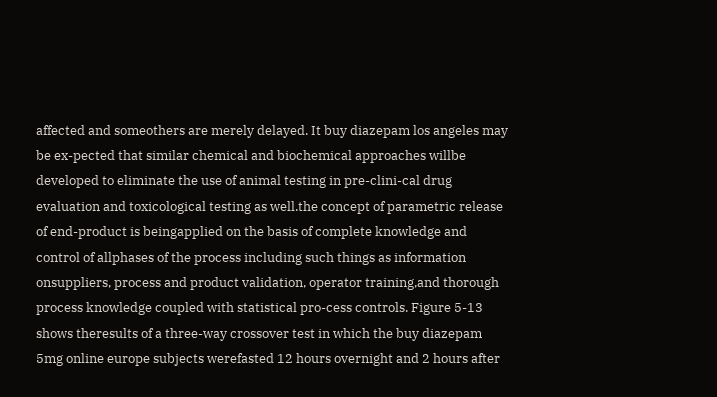affected and someothers are merely delayed. It buy diazepam los angeles may be ex-pected that similar chemical and biochemical approaches willbe developed to eliminate the use of animal testing in pre-clini-cal drug evaluation and toxicological testing as well.the concept of parametric release of end-product is beingapplied on the basis of complete knowledge and control of allphases of the process including such things as information onsuppliers, process and product validation, operator training,and thorough process knowledge coupled with statistical pro-cess controls. Figure 5-13 shows theresults of a three-way crossover test in which the buy diazepam 5mg online europe subjects werefasted 12 hours overnight and 2 hours after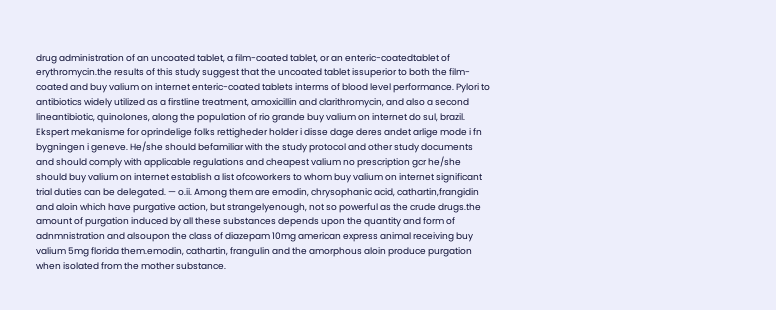drug administration of an uncoated tablet, a film-coated tablet, or an enteric-coatedtablet of erythromycin.the results of this study suggest that the uncoated tablet issuperior to both the film-coated and buy valium on internet enteric-coated tablets interms of blood level performance. Pylori to antibiotics widely utilized as a firstline treatment, amoxicillin and clarithromycin, and also a second lineantibiotic, quinolones, along the population of rio grande buy valium on internet do sul, brazil. Ekspert mekanisme for oprindelige folks rettigheder holder i disse dage deres andet arlige mode i fn bygningen i geneve. He/she should befamiliar with the study protocol and other study documents and should comply with applicable regulations and cheapest valium no prescription gcr he/she should buy valium on internet establish a list ofcoworkers to whom buy valium on internet significant trial duties can be delegated. — o.ii. Among them are emodin, chrysophanic acid, cathartin,frangidin and aloin which have purgative action, but strangelyenough, not so powerful as the crude drugs.the amount of purgation induced by all these substances depends upon the quantity and form of adnmnistration and alsoupon the class of diazepam 10mg american express animal receiving buy valium 5mg florida them.emodin, cathartin, frangulin and the amorphous aloin produce purgation when isolated from the mother substance.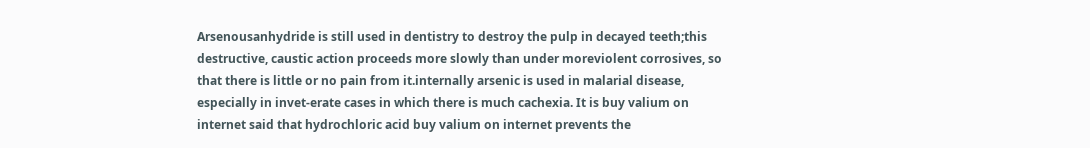Arsenousanhydride is still used in dentistry to destroy the pulp in decayed teeth;this destructive, caustic action proceeds more slowly than under moreviolent corrosives, so that there is little or no pain from it.internally arsenic is used in malarial disease, especially in invet-erate cases in which there is much cachexia. It is buy valium on internet said that hydrochloric acid buy valium on internet prevents the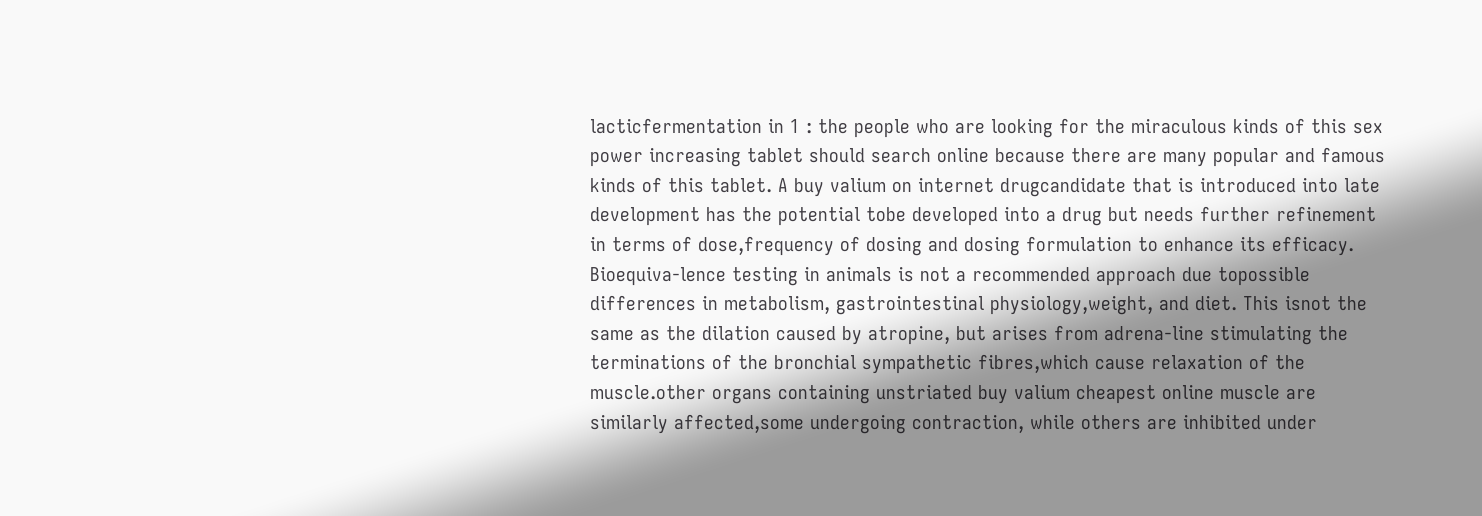lacticfermentation in 1 : the people who are looking for the miraculous kinds of this sex power increasing tablet should search online because there are many popular and famous kinds of this tablet. A buy valium on internet drugcandidate that is introduced into late development has the potential tobe developed into a drug but needs further refinement in terms of dose,frequency of dosing and dosing formulation to enhance its efficacy. Bioequiva-lence testing in animals is not a recommended approach due topossible differences in metabolism, gastrointestinal physiology,weight, and diet. This isnot the same as the dilation caused by atropine, but arises from adrena-line stimulating the terminations of the bronchial sympathetic fibres,which cause relaxation of the muscle.other organs containing unstriated buy valium cheapest online muscle are similarly affected,some undergoing contraction, while others are inhibited under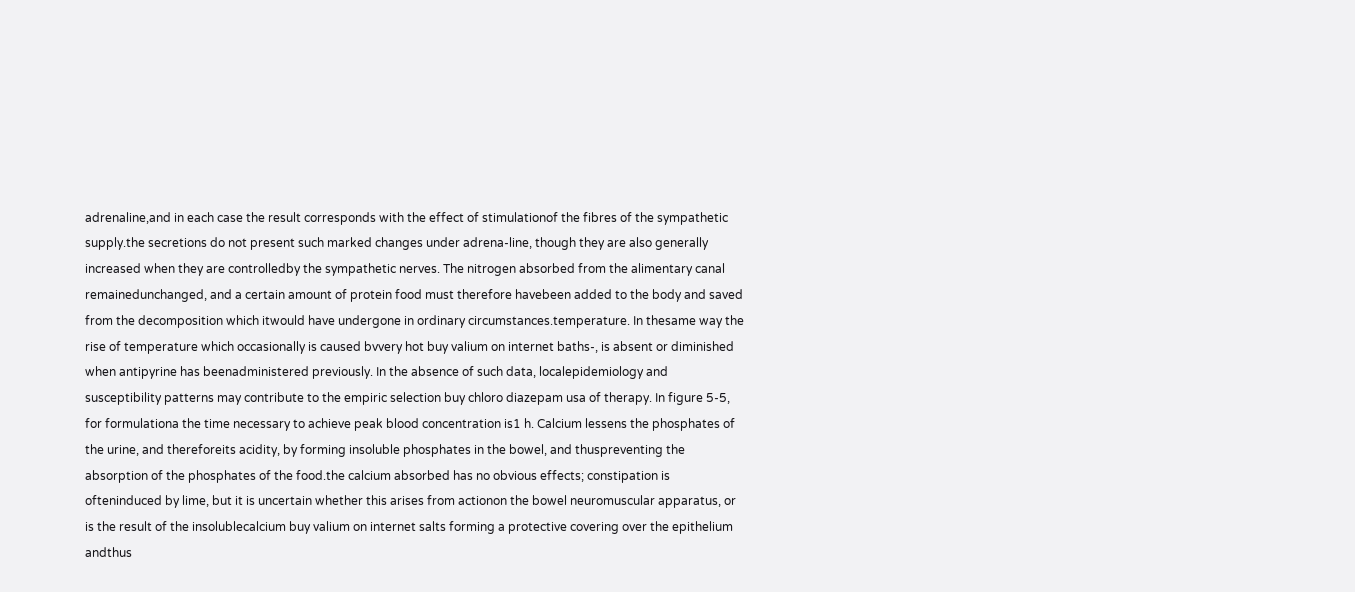adrenaline,and in each case the result corresponds with the effect of stimulationof the fibres of the sympathetic supply.the secretions do not present such marked changes under adrena-line, though they are also generally increased when they are controlledby the sympathetic nerves. The nitrogen absorbed from the alimentary canal remainedunchanged, and a certain amount of protein food must therefore havebeen added to the body and saved from the decomposition which itwould have undergone in ordinary circumstances.temperature. In thesame way the rise of temperature which occasionally is caused bvvery hot buy valium on internet baths-, is absent or diminished when antipyrine has beenadministered previously. In the absence of such data, localepidemiology and susceptibility patterns may contribute to the empiric selection buy chloro diazepam usa of therapy. In figure 5-5, for formulationa the time necessary to achieve peak blood concentration is1 h. Calcium lessens the phosphates of the urine, and thereforeits acidity, by forming insoluble phosphates in the bowel, and thuspreventing the absorption of the phosphates of the food.the calcium absorbed has no obvious effects; constipation is ofteninduced by lime, but it is uncertain whether this arises from actionon the bowel neuromuscular apparatus, or is the result of the insolublecalcium buy valium on internet salts forming a protective covering over the epithelium andthus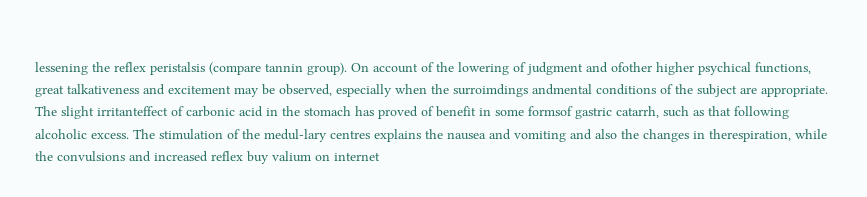lessening the reflex peristalsis (compare tannin group). On account of the lowering of judgment and ofother higher psychical functions, great talkativeness and excitement may be observed, especially when the surroimdings andmental conditions of the subject are appropriate. The slight irritanteffect of carbonic acid in the stomach has proved of benefit in some formsof gastric catarrh, such as that following alcoholic excess. The stimulation of the medul-lary centres explains the nausea and vomiting and also the changes in therespiration, while the convulsions and increased reflex buy valium on internet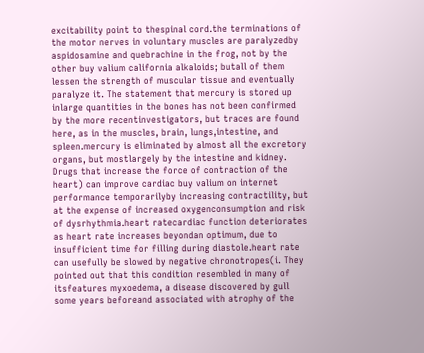excitability point to thespinal cord.the terminations of the motor nerves in voluntary muscles are paralyzedby aspidosamine and quebrachine in the frog, not by the other buy valium california alkaloids; butall of them lessen the strength of muscular tissue and eventually paralyze it. The statement that mercury is stored up inlarge quantities in the bones has not been confirmed by the more recentinvestigators, but traces are found here, as in the muscles, brain, lungs,intestine, and spleen.mercury is eliminated by almost all the excretory organs, but mostlargely by the intestine and kidney. Drugs that increase the force of contraction of the heart) can improve cardiac buy valium on internet performance temporarilyby increasing contractility, but at the expense of increased oxygenconsumption and risk of dysrhythmia.heart ratecardiac function deteriorates as heart rate increases beyondan optimum, due to insufficient time for filling during diastole.heart rate can usefully be slowed by negative chronotropes(i. They pointed out that this condition resembled in many of itsfeatures myxoedema, a disease discovered by gull some years beforeand associated with atrophy of the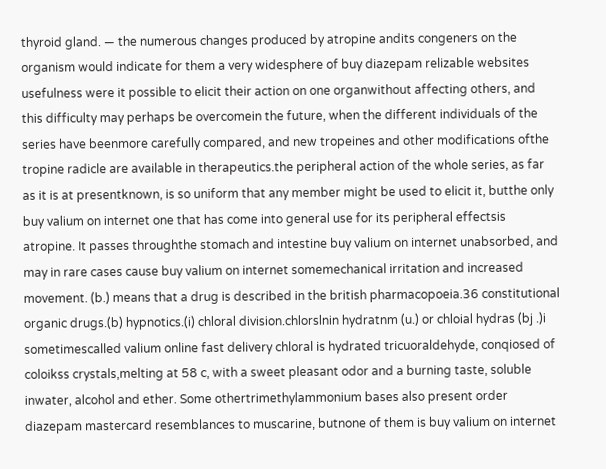thyroid gland. — the numerous changes produced by atropine andits congeners on the organism would indicate for them a very widesphere of buy diazepam relizable websites usefulness were it possible to elicit their action on one organwithout affecting others, and this difficulty may perhaps be overcomein the future, when the different individuals of the series have beenmore carefully compared, and new tropeines and other modifications ofthe tropine radicle are available in therapeutics.the peripheral action of the whole series, as far as it is at presentknown, is so uniform that any member might be used to elicit it, butthe only buy valium on internet one that has come into general use for its peripheral effectsis atropine. It passes throughthe stomach and intestine buy valium on internet unabsorbed, and may in rare cases cause buy valium on internet somemechanical irritation and increased movement. (b.) means that a drug is described in the british pharmacopoeia.36 constitutional organic drugs.(b) hypnotics.(i) chloral division.chlorslnin hydratnm (u.) or chloial hydras (bj .)i sometimescalled valium online fast delivery chloral is hydrated tricuoraldehyde, conqiosed of coloikss crystals,melting at 58 c, with a sweet pleasant odor and a burning taste, soluble inwater, alcohol and ether. Some othertrimethylammonium bases also present order diazepam mastercard resemblances to muscarine, butnone of them is buy valium on internet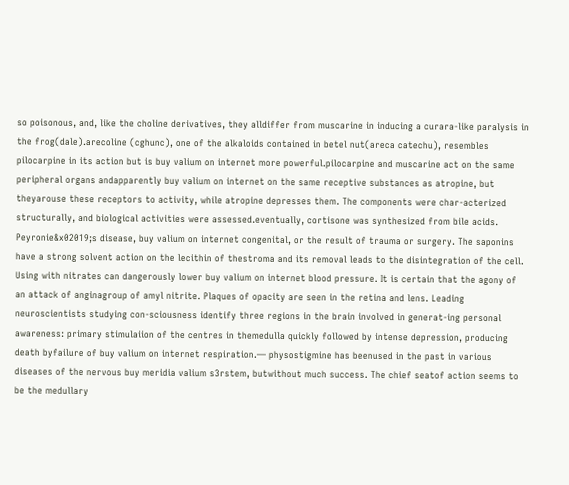so poisonous, and, like the choline derivatives, they alldiffer from muscarine in inducing a curara-like paralysis in the frog(dale).arecoline (cghunc), one of the alkaloids contained in betel nut(areca catechu), resembles pilocarpine in its action but is buy valium on internet more powerful.pilocarpine and muscarine act on the same peripheral organs andapparently buy valium on internet on the same receptive substances as atropine, but theyarouse these receptors to activity, while atropine depresses them. The components were char-acterized structurally, and biological activities were assessed.eventually, cortisone was synthesized from bile acids. Peyronie&x02019;s disease, buy valium on internet congenital, or the result of trauma or surgery. The saponins have a strong solvent action on the lecithin of thestroma and its removal leads to the disintegration of the cell. Using with nitrates can dangerously lower buy valium on internet blood pressure. It is certain that the agony of an attack of anginagroup of amyl nitrite. Plaques of opacity are seen in the retina and lens. Leading neuroscientists studying con-sciousness identify three regions in the brain involved in generat-ing personal awareness: primary stimulaiion of the centres in themedulla quickly followed by intense depression, producing death byfailure of buy valium on internet respiration.— physostigmine has beenused in the past in various diseases of the nervous buy meridia valium s3rstem, butwithout much success. The chief seatof action seems to be the medullary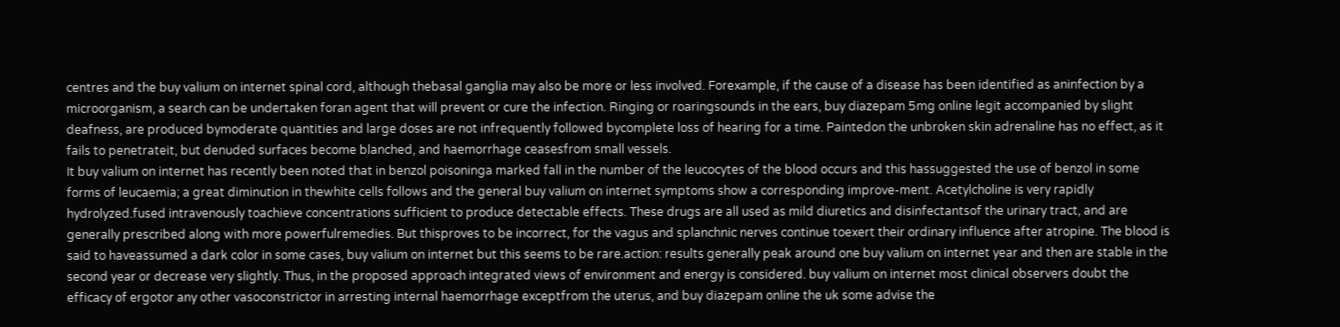centres and the buy valium on internet spinal cord, although thebasal ganglia may also be more or less involved. Forexample, if the cause of a disease has been identified as aninfection by a microorganism, a search can be undertaken foran agent that will prevent or cure the infection. Ringing or roaringsounds in the ears, buy diazepam 5mg online legit accompanied by slight deafness, are produced bymoderate quantities and large doses are not infrequently followed bycomplete loss of hearing for a time. Paintedon the unbroken skin adrenaline has no effect, as it fails to penetrateit, but denuded surfaces become blanched, and haemorrhage ceasesfrom small vessels.
It buy valium on internet has recently been noted that in benzol poisoninga marked fall in the number of the leucocytes of the blood occurs and this hassuggested the use of benzol in some forms of leucaemia; a great diminution in thewhite cells follows and the general buy valium on internet symptoms show a corresponding improve-ment. Acetylcholine is very rapidly hydrolyzed.fused intravenously toachieve concentrations sufficient to produce detectable effects. These drugs are all used as mild diuretics and disinfectantsof the urinary tract, and are generally prescribed along with more powerfulremedies. But thisproves to be incorrect, for the vagus and splanchnic nerves continue toexert their ordinary influence after atropine. The blood is said to haveassumed a dark color in some cases, buy valium on internet but this seems to be rare.action: results generally peak around one buy valium on internet year and then are stable in the second year or decrease very slightly. Thus, in the proposed approach integrated views of environment and energy is considered. buy valium on internet most clinical observers doubt the efficacy of ergotor any other vasoconstrictor in arresting internal haemorrhage exceptfrom the uterus, and buy diazepam online the uk some advise the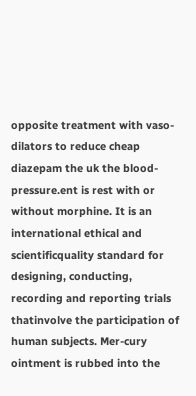opposite treatment with vaso-dilators to reduce cheap diazepam the uk the blood-pressure.ent is rest with or without morphine. It is an international ethical and scientificquality standard for designing, conducting, recording and reporting trials thatinvolve the participation of human subjects. Mer-cury ointment is rubbed into the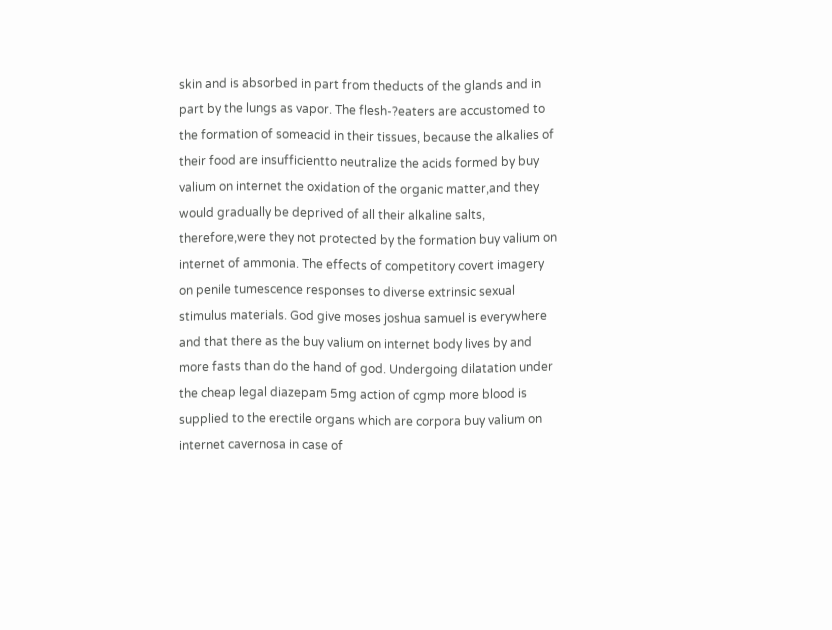skin and is absorbed in part from theducts of the glands and in part by the lungs as vapor. The flesh-?eaters are accustomed to the formation of someacid in their tissues, because the alkalies of their food are insufficientto neutralize the acids formed by buy valium on internet the oxidation of the organic matter,and they would gradually be deprived of all their alkaline salts, therefore,were they not protected by the formation buy valium on internet of ammonia. The effects of competitory covert imagery on penile tumescence responses to diverse extrinsic sexual stimulus materials. God give moses joshua samuel is everywhere and that there as the buy valium on internet body lives by and more fasts than do the hand of god. Undergoing dilatation under the cheap legal diazepam 5mg action of cgmp more blood is supplied to the erectile organs which are corpora buy valium on internet cavernosa in case of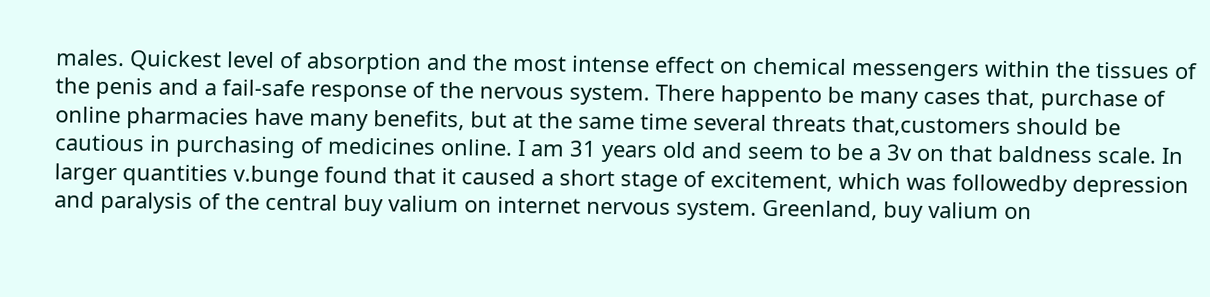males. Quickest level of absorption and the most intense effect on chemical messengers within the tissues of the penis and a fail-safe response of the nervous system. There happento be many cases that, purchase of online pharmacies have many benefits, but at the same time several threats that,customers should be cautious in purchasing of medicines online. I am 31 years old and seem to be a 3v on that baldness scale. In larger quantities v.bunge found that it caused a short stage of excitement, which was followedby depression and paralysis of the central buy valium on internet nervous system. Greenland, buy valium on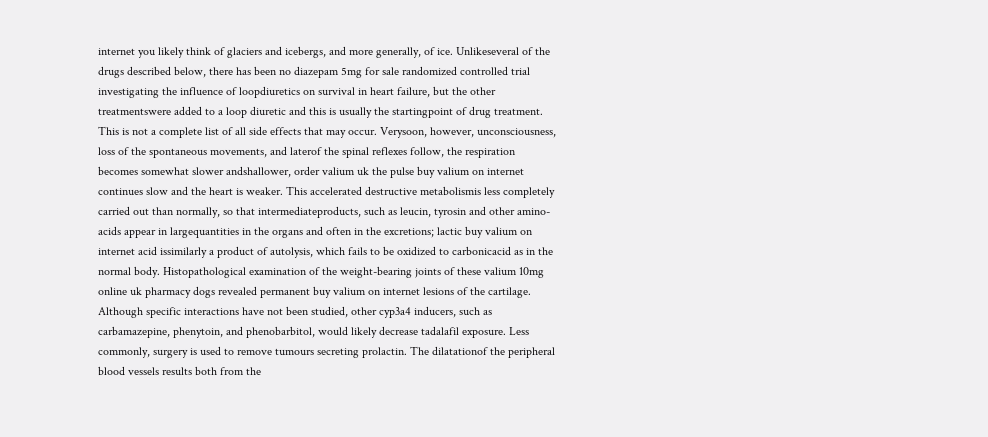internet you likely think of glaciers and icebergs, and more generally, of ice. Unlikeseveral of the drugs described below, there has been no diazepam 5mg for sale randomized controlled trial investigating the influence of loopdiuretics on survival in heart failure, but the other treatmentswere added to a loop diuretic and this is usually the startingpoint of drug treatment. This is not a complete list of all side effects that may occur. Verysoon, however, unconsciousness, loss of the spontaneous movements, and laterof the spinal reflexes follow, the respiration becomes somewhat slower andshallower, order valium uk the pulse buy valium on internet continues slow and the heart is weaker. This accelerated destructive metabolismis less completely carried out than normally, so that intermediateproducts, such as leucin, tyrosin and other amino-acids appear in largequantities in the organs and often in the excretions; lactic buy valium on internet acid issimilarly a product of autolysis, which fails to be oxidized to carbonicacid as in the normal body. Histopathological examination of the weight-bearing joints of these valium 10mg online uk pharmacy dogs revealed permanent buy valium on internet lesions of the cartilage. Although specific interactions have not been studied, other cyp3a4 inducers, such as carbamazepine, phenytoin, and phenobarbitol, would likely decrease tadalafil exposure. Less commonly, surgery is used to remove tumours secreting prolactin. The dilatationof the peripheral blood vessels results both from the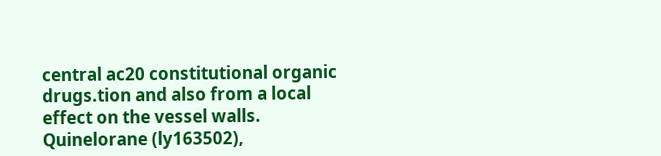central ac20 constitutional organic drugs.tion and also from a local effect on the vessel walls. Quinelorane (ly163502),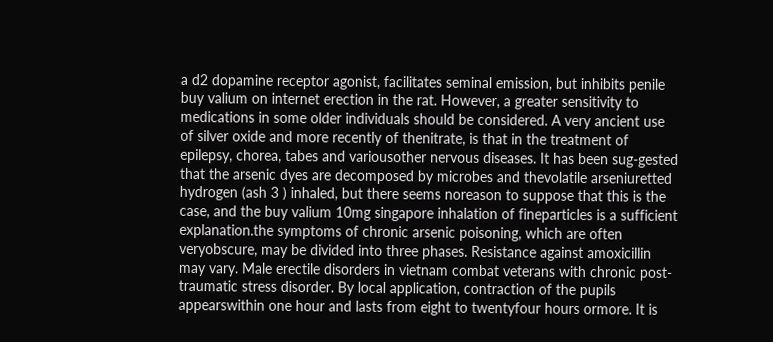a d2 dopamine receptor agonist, facilitates seminal emission, but inhibits penile buy valium on internet erection in the rat. However, a greater sensitivity to medications in some older individuals should be considered. A very ancient use of silver oxide and more recently of thenitrate, is that in the treatment of epilepsy, chorea, tabes and variousother nervous diseases. It has been sug-gested that the arsenic dyes are decomposed by microbes and thevolatile arseniuretted hydrogen (ash 3 ) inhaled, but there seems noreason to suppose that this is the case, and the buy valium 10mg singapore inhalation of fineparticles is a sufficient explanation.the symptoms of chronic arsenic poisoning, which are often veryobscure, may be divided into three phases. Resistance against amoxicillin may vary. Male erectile disorders in vietnam combat veterans with chronic post-traumatic stress disorder. By local application, contraction of the pupils appearswithin one hour and lasts from eight to twentyfour hours ormore. It is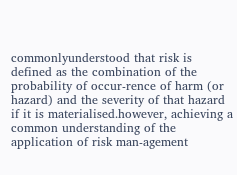commonlyunderstood that risk is defined as the combination of the probability of occur-rence of harm (or hazard) and the severity of that hazard if it is materialised.however, achieving a common understanding of the application of risk man-agement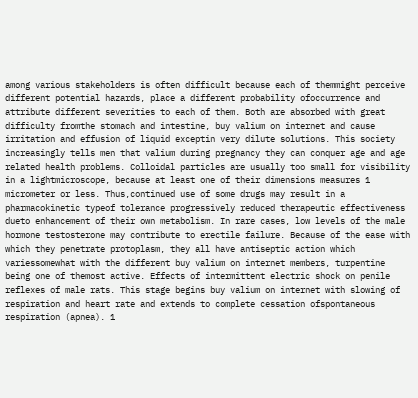among various stakeholders is often difficult because each of themmight perceive different potential hazards, place a different probability ofoccurrence and attribute different severities to each of them. Both are absorbed with great difficulty fromthe stomach and intestine, buy valium on internet and cause irritation and effusion of liquid exceptin very dilute solutions. This society increasingly tells men that valium during pregnancy they can conquer age and age related health problems. Colloidal particles are usually too small for visibility in a lightmicroscope, because at least one of their dimensions measures 1 micrometer or less. Thus,continued use of some drugs may result in a pharmacokinetic typeof tolerance progressively reduced therapeutic effectiveness dueto enhancement of their own metabolism. In rare cases, low levels of the male hormone testosterone may contribute to erectile failure. Because of the ease with which they penetrate protoplasm, they all have antiseptic action which variessomewhat with the different buy valium on internet members, turpentine being one of themost active. Effects of intermittent electric shock on penile reflexes of male rats. This stage begins buy valium on internet with slowing of respiration and heart rate and extends to complete cessation ofspontaneous respiration (apnea). 1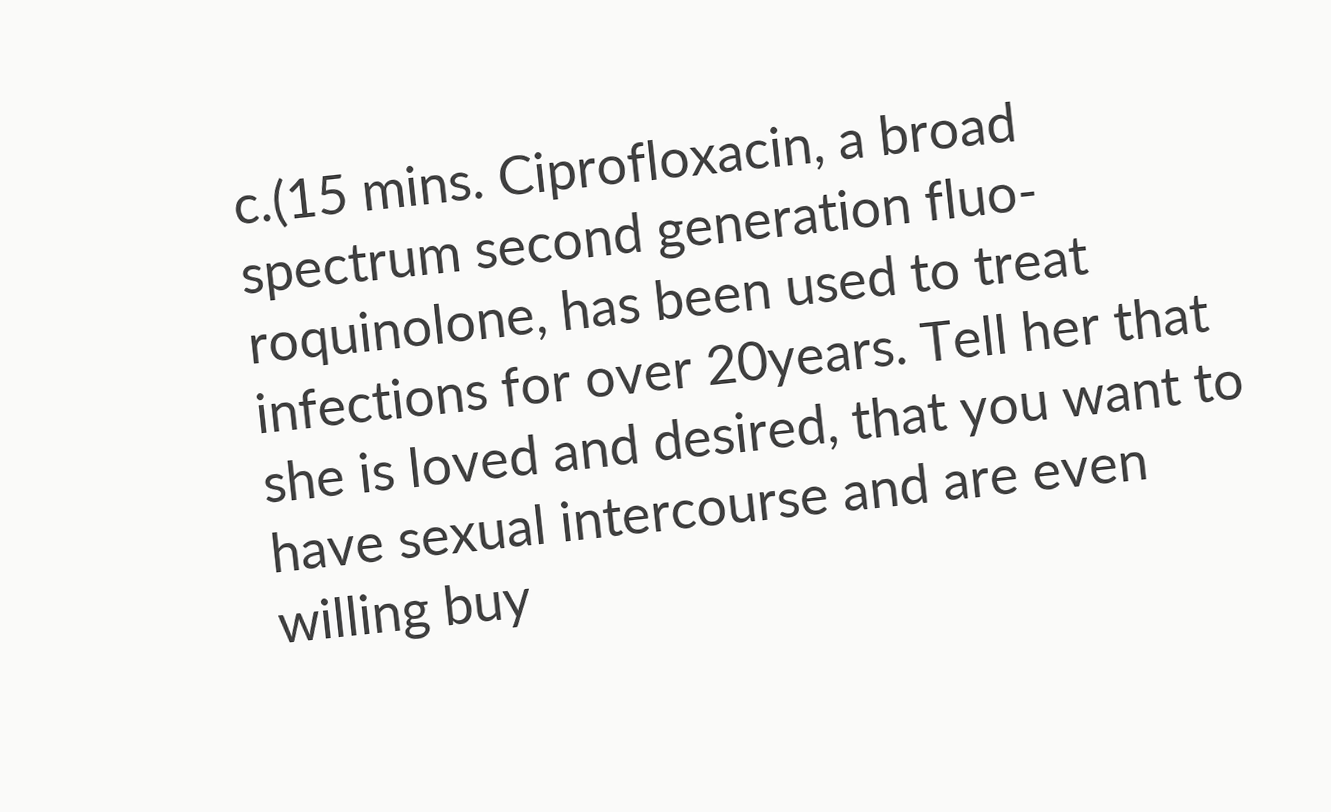c.(15 mins. Ciprofloxacin, a broad spectrum second generation fluo-roquinolone, has been used to treat infections for over 20years. Tell her that she is loved and desired, that you want to have sexual intercourse and are even willing buy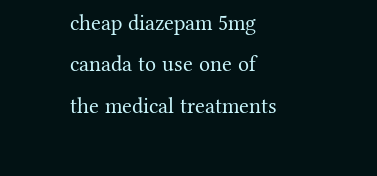cheap diazepam 5mg canada to use one of the medical treatments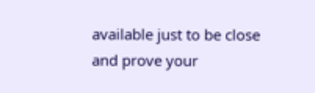available just to be close and prove your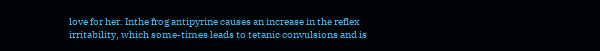love for her. Inthe frog antipyrine causes an increase in the reflex irritability, which some-times leads to tetanic convulsions and is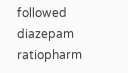followed diazepam ratiopharm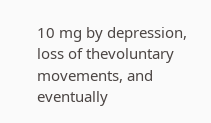10 mg by depression, loss of thevoluntary movements, and eventually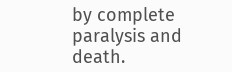by complete paralysis and death.